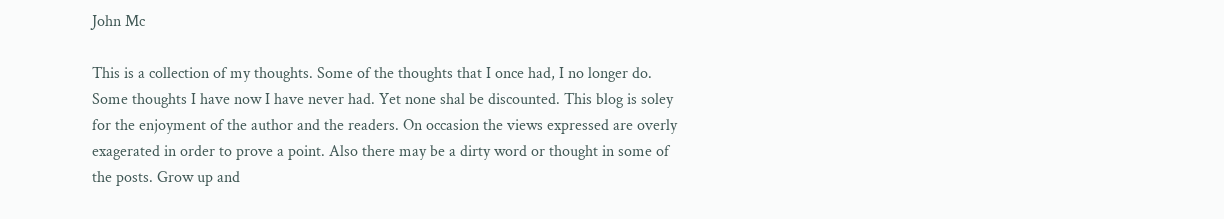John Mc

This is a collection of my thoughts. Some of the thoughts that I once had, I no longer do. Some thoughts I have now I have never had. Yet none shal be discounted. This blog is soley for the enjoyment of the author and the readers. On occasion the views expressed are overly exagerated in order to prove a point. Also there may be a dirty word or thought in some of the posts. Grow up and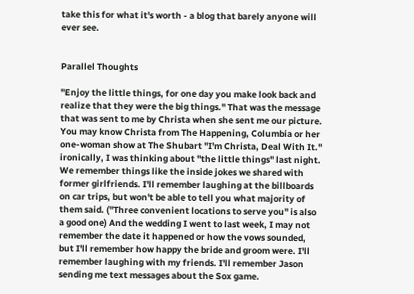take this for what it's worth - a blog that barely anyone will ever see.


Parallel Thoughts

"Enjoy the little things, for one day you make look back and realize that they were the big things." That was the message that was sent to me by Christa when she sent me our picture. You may know Christa from The Happening, Columbia or her one-woman show at The Shubart "I'm Christa, Deal With It."
ironically, I was thinking about "the little things" last night. We remember things like the inside jokes we shared with former girlfriends. I'll remember laughing at the billboards on car trips, but won't be able to tell you what majority of them said. ("Three convenient locations to serve you" is also a good one) And the wedding I went to last week, I may not remember the date it happened or how the vows sounded, but I'll remember how happy the bride and groom were. I'll remember laughing with my friends. I'll remember Jason sending me text messages about the Sox game.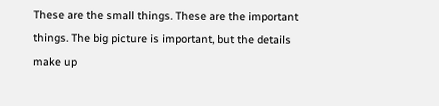These are the small things. These are the important things. The big picture is important, but the details make up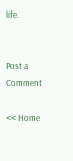life.


Post a Comment

<< Home